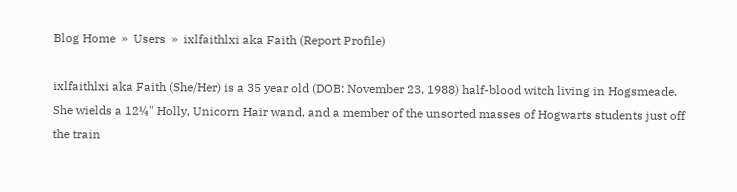Blog Home  »  Users  »  ixlfaithlxi aka Faith (Report Profile)

ixlfaithlxi aka Faith (She/Her) is a 35 year old (DOB: November 23, 1988) half-blood witch living in Hogsmeade. She wields a 12¼" Holly, Unicorn Hair wand, and a member of the unsorted masses of Hogwarts students just off the train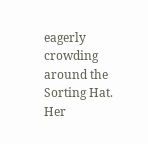eagerly crowding around the Sorting Hat. Her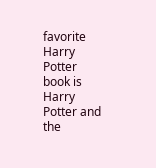favorite Harry Potter book is Harry Potter and the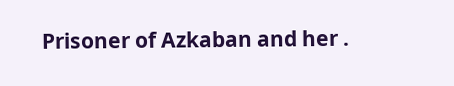Prisoner of Azkaban and her .